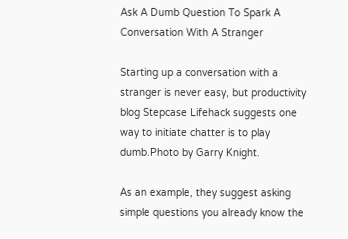Ask A Dumb Question To Spark A Conversation With A Stranger

Starting up a conversation with a stranger is never easy, but productivity blog Stepcase Lifehack suggests one way to initiate chatter is to play dumb.Photo by Garry Knight.

As an example, they suggest asking simple questions you already know the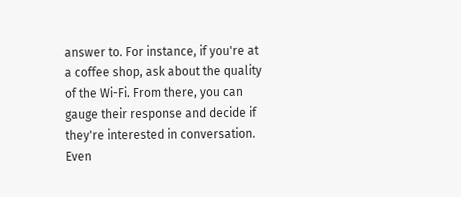answer to. For instance, if you're at a coffee shop, ask about the quality of the Wi-Fi. From there, you can gauge their response and decide if they're interested in conversation. Even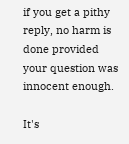if you get a pithy reply, no harm is done provided your question was innocent enough.

It's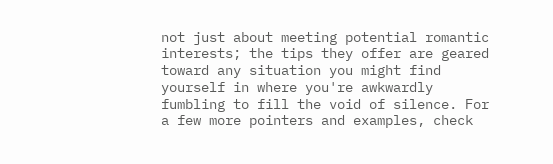not just about meeting potential romantic interests; the tips they offer are geared toward any situation you might find yourself in where you're awkwardly fumbling to fill the void of silence. For a few more pointers and examples, check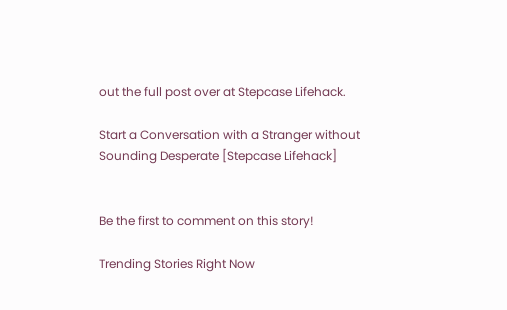out the full post over at Stepcase Lifehack.

Start a Conversation with a Stranger without Sounding Desperate [Stepcase Lifehack]


Be the first to comment on this story!

Trending Stories Right Now